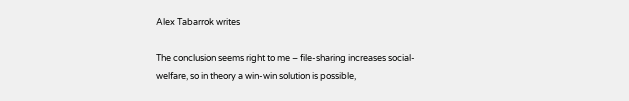Alex Tabarrok writes

The conclusion seems right to me – file-sharing increases social-welfare, so in theory a win-win solution is possible,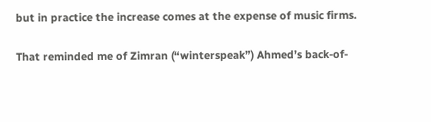but in practice the increase comes at the expense of music firms.

That reminded me of Zimran (“winterspeak”) Ahmed’s back-of-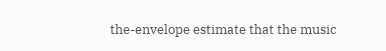the-envelope estimate that the music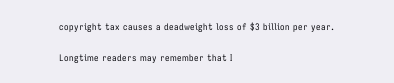copyright tax causes a deadweight loss of $3 billion per year.

Longtime readers may remember that I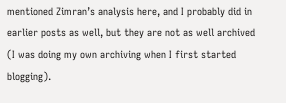mentioned Zimran’s analysis here, and I probably did in earlier posts as well, but they are not as well archived (I was doing my own archiving when I first started blogging).